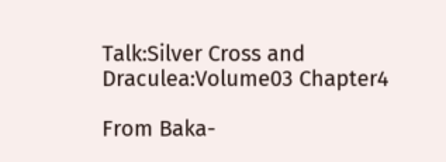Talk:Silver Cross and Draculea:Volume03 Chapter4

From Baka-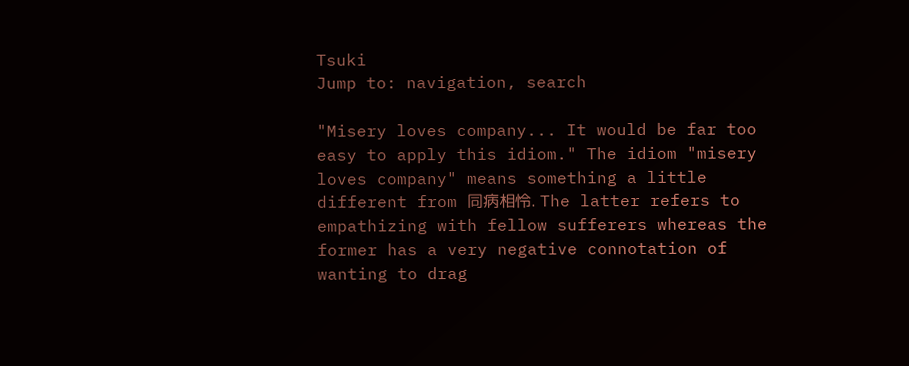Tsuki
Jump to: navigation, search

"Misery loves company... It would be far too easy to apply this idiom." The idiom "misery loves company" means something a little different from 同病相怜. The latter refers to empathizing with fellow sufferers whereas the former has a very negative connotation of wanting to drag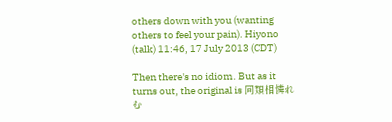others down with you (wanting others to feel your pain). Hiyono (talk) 11:46, 17 July 2013 (CDT)

Then there's no idiom. But as it turns out, the original is 同類相憐れむ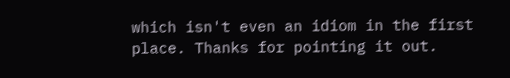which isn't even an idiom in the first place. Thanks for pointing it out.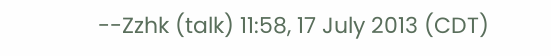--Zzhk (talk) 11:58, 17 July 2013 (CDT)